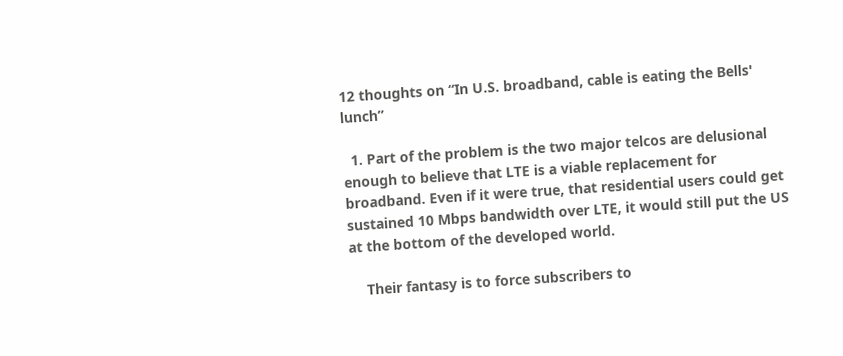12 thoughts on “In U.S. broadband, cable is eating the Bells' lunch”

  1. Part of the problem is the two major telcos are delusional enough to believe that LTE is a viable replacement for broadband. Even if it were true, that residential users could get sustained 10 Mbps bandwidth over LTE, it would still put the US at the bottom of the developed world.

    Their fantasy is to force subscribers to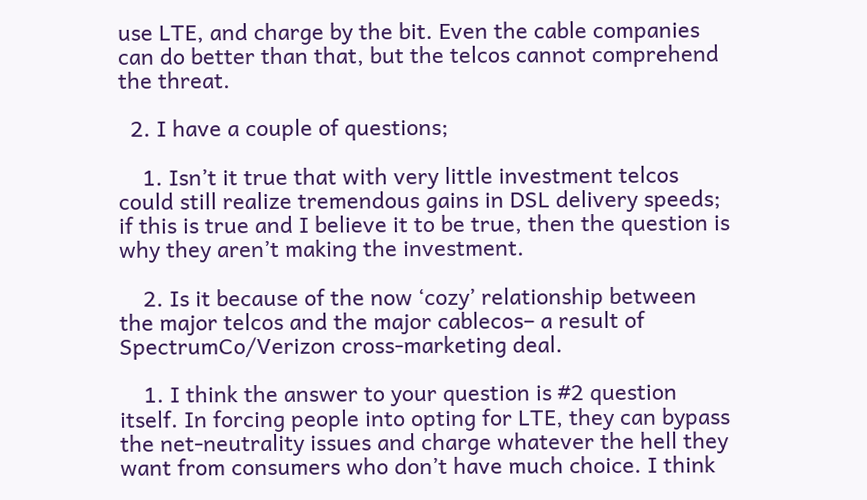use LTE, and charge by the bit. Even the cable companies can do better than that, but the telcos cannot comprehend the threat.

  2. I have a couple of questions;

    1. Isn’t it true that with very little investment telcos could still realize tremendous gains in DSL delivery speeds; if this is true and I believe it to be true, then the question is why they aren’t making the investment.

    2. Is it because of the now ‘cozy’ relationship between the major telcos and the major cablecos– a result of SpectrumCo/Verizon cross-marketing deal.

    1. I think the answer to your question is #2 question itself. In forcing people into opting for LTE, they can bypass the net-neutrality issues and charge whatever the hell they want from consumers who don’t have much choice. I think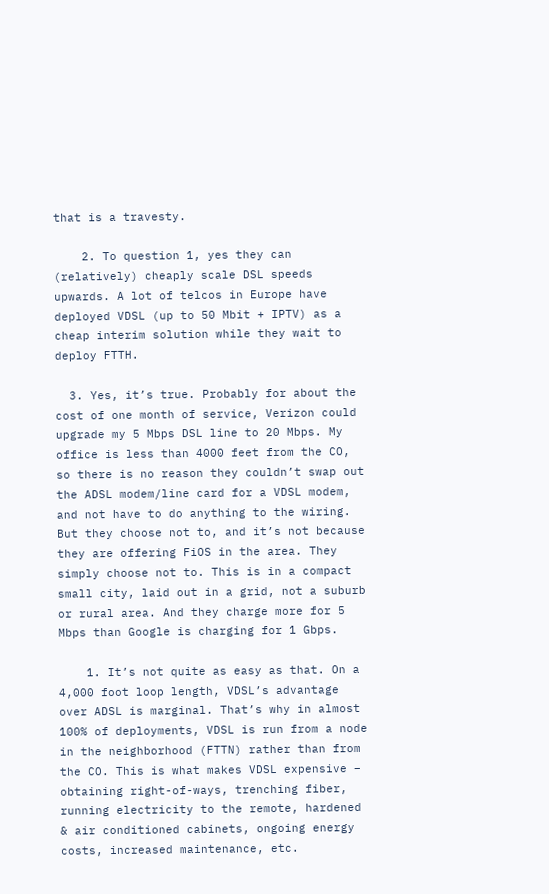that is a travesty.

    2. To question 1, yes they can (relatively) cheaply scale DSL speeds upwards. A lot of telcos in Europe have deployed VDSL (up to 50 Mbit + IPTV) as a cheap interim solution while they wait to deploy FTTH.

  3. Yes, it’s true. Probably for about the cost of one month of service, Verizon could upgrade my 5 Mbps DSL line to 20 Mbps. My office is less than 4000 feet from the CO, so there is no reason they couldn’t swap out the ADSL modem/line card for a VDSL modem, and not have to do anything to the wiring. But they choose not to, and it’s not because they are offering FiOS in the area. They simply choose not to. This is in a compact small city, laid out in a grid, not a suburb or rural area. And they charge more for 5 Mbps than Google is charging for 1 Gbps.

    1. It’s not quite as easy as that. On a 4,000 foot loop length, VDSL’s advantage over ADSL is marginal. That’s why in almost 100% of deployments, VDSL is run from a node in the neighborhood (FTTN) rather than from the CO. This is what makes VDSL expensive – obtaining right-of-ways, trenching fiber, running electricity to the remote, hardened & air conditioned cabinets, ongoing energy costs, increased maintenance, etc.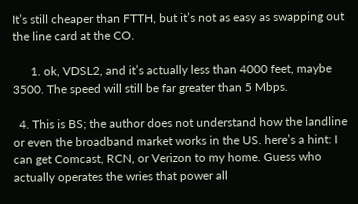It’s still cheaper than FTTH, but it’s not as easy as swapping out the line card at the CO.

      1. ok, VDSL2, and it’s actually less than 4000 feet, maybe 3500. The speed will still be far greater than 5 Mbps.

  4. This is BS; the author does not understand how the landline or even the broadband market works in the US. here’s a hint: I can get Comcast, RCN, or Verizon to my home. Guess who actually operates the wries that power all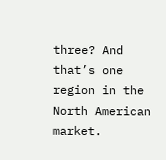three? And that’s one region in the North American market.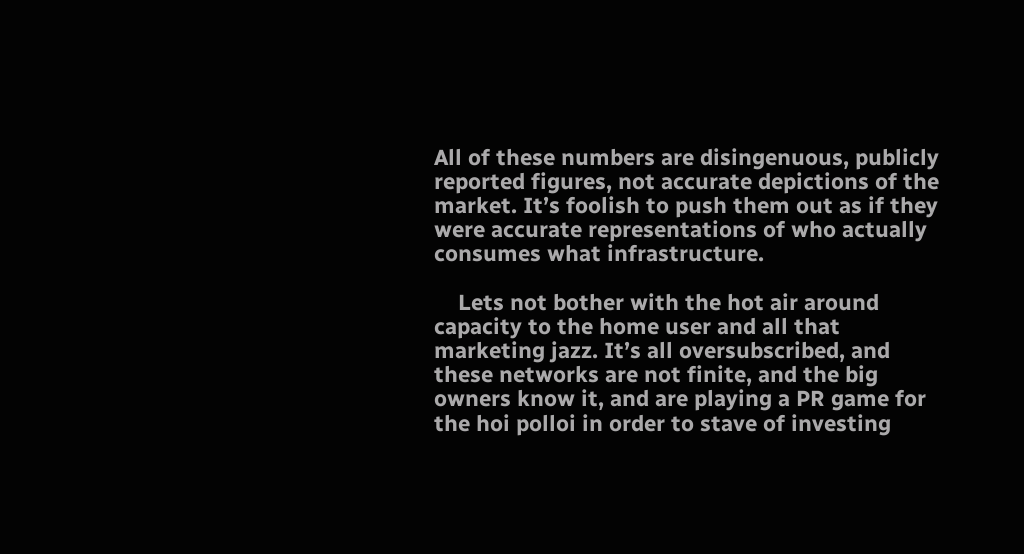All of these numbers are disingenuous, publicly reported figures, not accurate depictions of the market. It’s foolish to push them out as if they were accurate representations of who actually consumes what infrastructure.

    Lets not bother with the hot air around capacity to the home user and all that marketing jazz. It’s all oversubscribed, and these networks are not finite, and the big owners know it, and are playing a PR game for the hoi polloi in order to stave of investing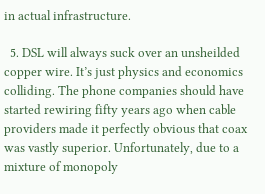in actual infrastructure.

  5. DSL will always suck over an unsheilded copper wire. It’s just physics and economics colliding. The phone companies should have started rewiring fifty years ago when cable providers made it perfectly obvious that coax was vastly superior. Unfortunately, due to a mixture of monopoly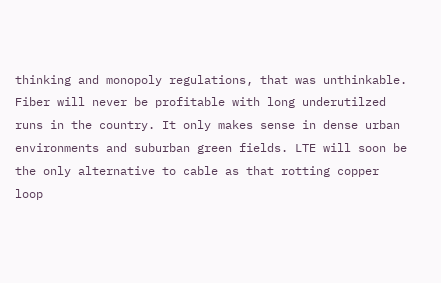thinking and monopoly regulations, that was unthinkable. Fiber will never be profitable with long underutilzed runs in the country. It only makes sense in dense urban environments and suburban green fields. LTE will soon be the only alternative to cable as that rotting copper loop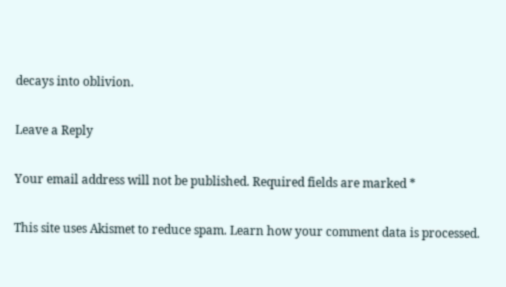decays into oblivion.

Leave a Reply

Your email address will not be published. Required fields are marked *

This site uses Akismet to reduce spam. Learn how your comment data is processed.